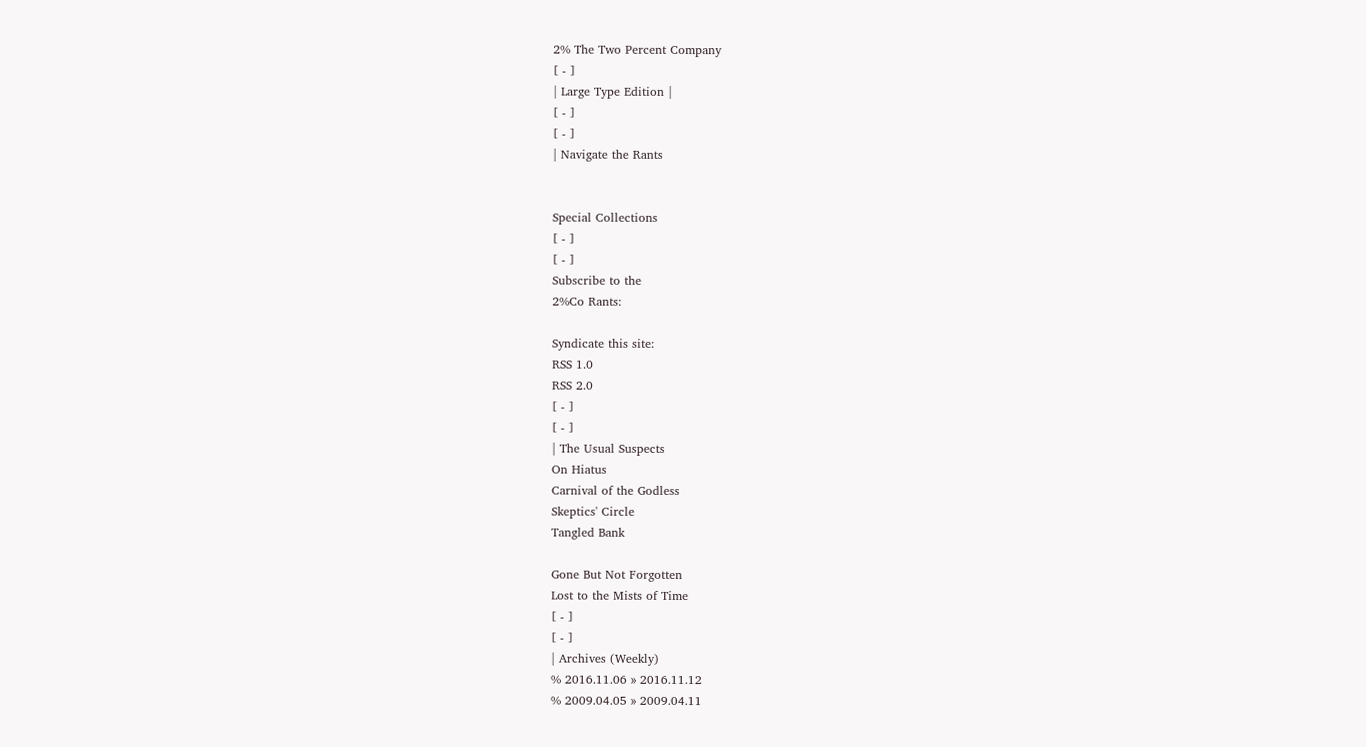2% The Two Percent Company
[ - ]
| Large Type Edition |
[ - ]
[ - ]
| Navigate the Rants


Special Collections
[ - ]
[ - ]
Subscribe to the
2%Co Rants:

Syndicate this site:
RSS 1.0
RSS 2.0
[ - ]
[ - ]
| The Usual Suspects
On Hiatus
Carnival of the Godless
Skeptics' Circle
Tangled Bank

Gone But Not Forgotten
Lost to the Mists of Time
[ - ]
[ - ]
| Archives (Weekly)
% 2016.11.06 » 2016.11.12
% 2009.04.05 » 2009.04.11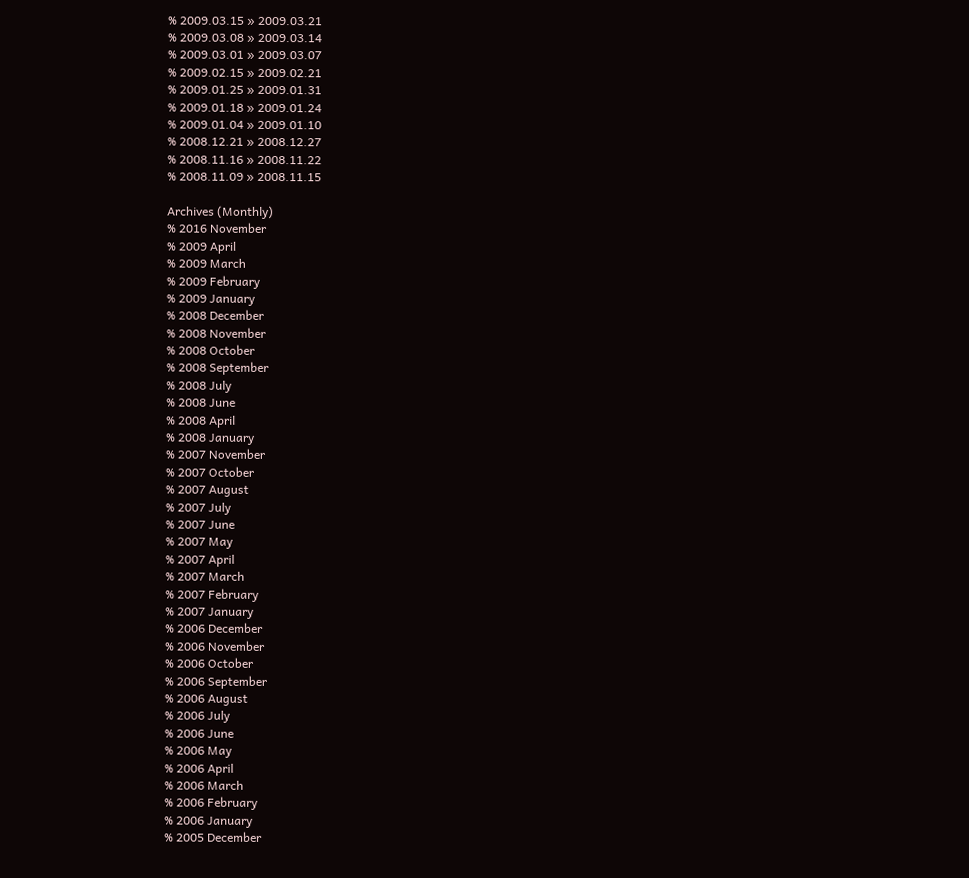% 2009.03.15 » 2009.03.21
% 2009.03.08 » 2009.03.14
% 2009.03.01 » 2009.03.07
% 2009.02.15 » 2009.02.21
% 2009.01.25 » 2009.01.31
% 2009.01.18 » 2009.01.24
% 2009.01.04 » 2009.01.10
% 2008.12.21 » 2008.12.27
% 2008.11.16 » 2008.11.22
% 2008.11.09 » 2008.11.15

Archives (Monthly)
% 2016 November
% 2009 April
% 2009 March
% 2009 February
% 2009 January
% 2008 December
% 2008 November
% 2008 October
% 2008 September
% 2008 July
% 2008 June
% 2008 April
% 2008 January
% 2007 November
% 2007 October
% 2007 August
% 2007 July
% 2007 June
% 2007 May
% 2007 April
% 2007 March
% 2007 February
% 2007 January
% 2006 December
% 2006 November
% 2006 October
% 2006 September
% 2006 August
% 2006 July
% 2006 June
% 2006 May
% 2006 April
% 2006 March
% 2006 February
% 2006 January
% 2005 December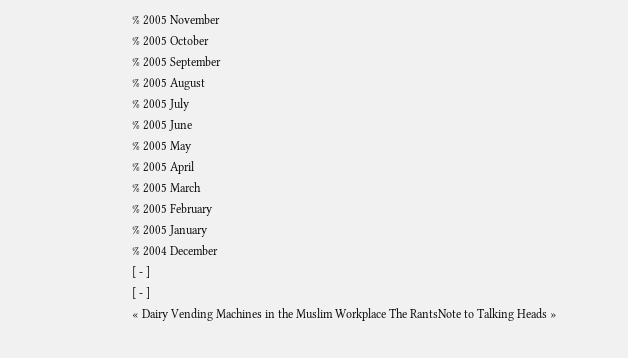% 2005 November
% 2005 October
% 2005 September
% 2005 August
% 2005 July
% 2005 June
% 2005 May
% 2005 April
% 2005 March
% 2005 February
% 2005 January
% 2004 December
[ - ]
[ - ]
« Dairy Vending Machines in the Muslim Workplace The RantsNote to Talking Heads »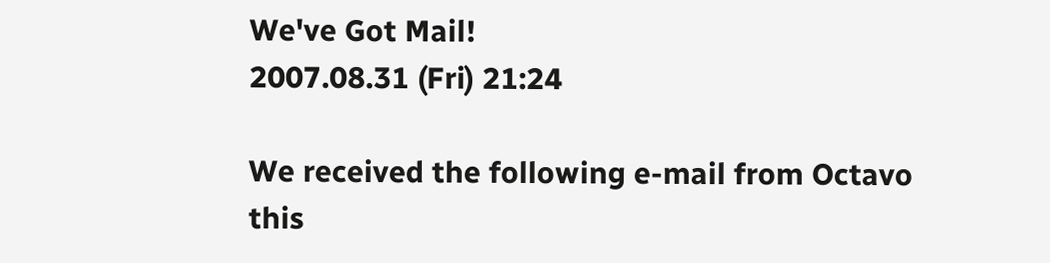We've Got Mail!
2007.08.31 (Fri) 21:24

We received the following e-mail from Octavo this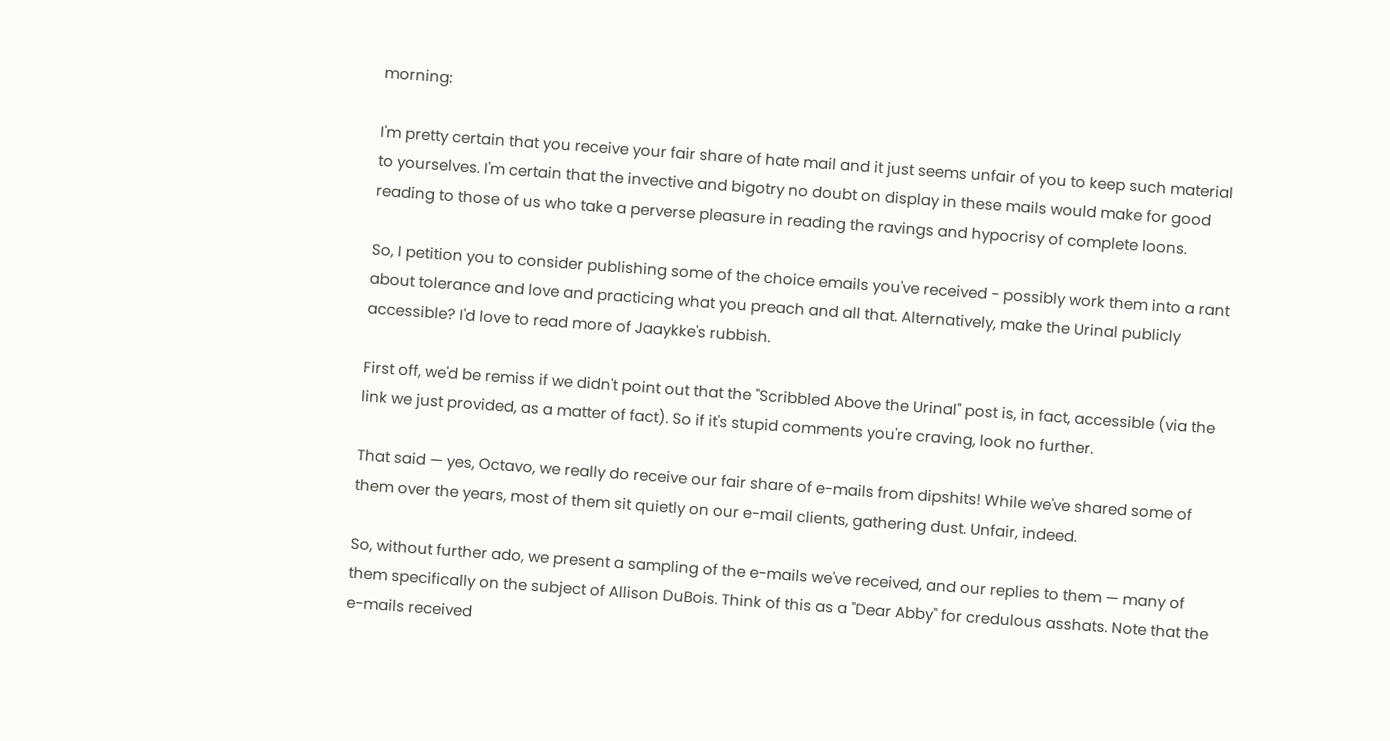morning:

I'm pretty certain that you receive your fair share of hate mail and it just seems unfair of you to keep such material to yourselves. I'm certain that the invective and bigotry no doubt on display in these mails would make for good reading to those of us who take a perverse pleasure in reading the ravings and hypocrisy of complete loons.

So, I petition you to consider publishing some of the choice emails you've received - possibly work them into a rant about tolerance and love and practicing what you preach and all that. Alternatively, make the Urinal publicly accessible? I'd love to read more of Jaaykke's rubbish.

First off, we'd be remiss if we didn't point out that the "Scribbled Above the Urinal" post is, in fact, accessible (via the link we just provided, as a matter of fact). So if it's stupid comments you're craving, look no further.

That said — yes, Octavo, we really do receive our fair share of e-mails from dipshits! While we've shared some of them over the years, most of them sit quietly on our e-mail clients, gathering dust. Unfair, indeed.

So, without further ado, we present a sampling of the e-mails we've received, and our replies to them — many of them specifically on the subject of Allison DuBois. Think of this as a "Dear Abby" for credulous asshats. Note that the e-mails received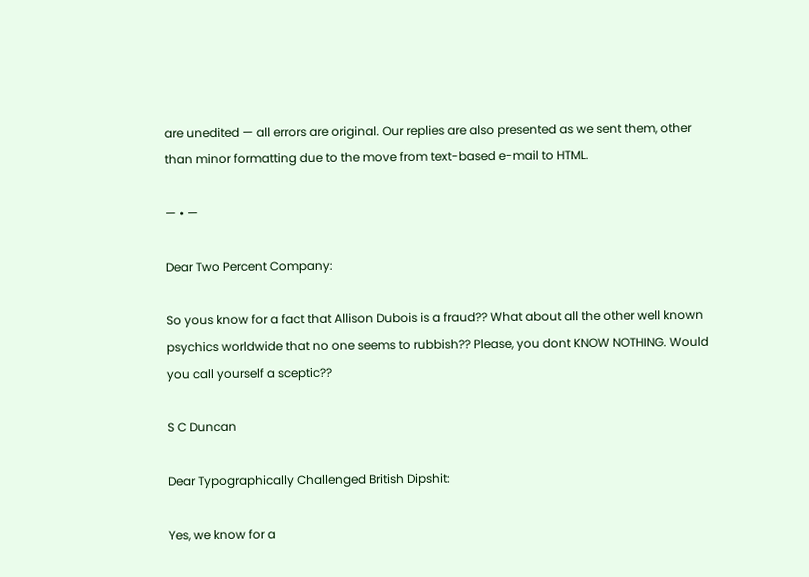are unedited — all errors are original. Our replies are also presented as we sent them, other than minor formatting due to the move from text-based e-mail to HTML.

— • —

Dear Two Percent Company:

So yous know for a fact that Allison Dubois is a fraud?? What about all the other well known psychics worldwide that no one seems to rubbish?? Please, you dont KNOW NOTHING. Would you call yourself a sceptic??

S C Duncan

Dear Typographically Challenged British Dipshit:

Yes, we know for a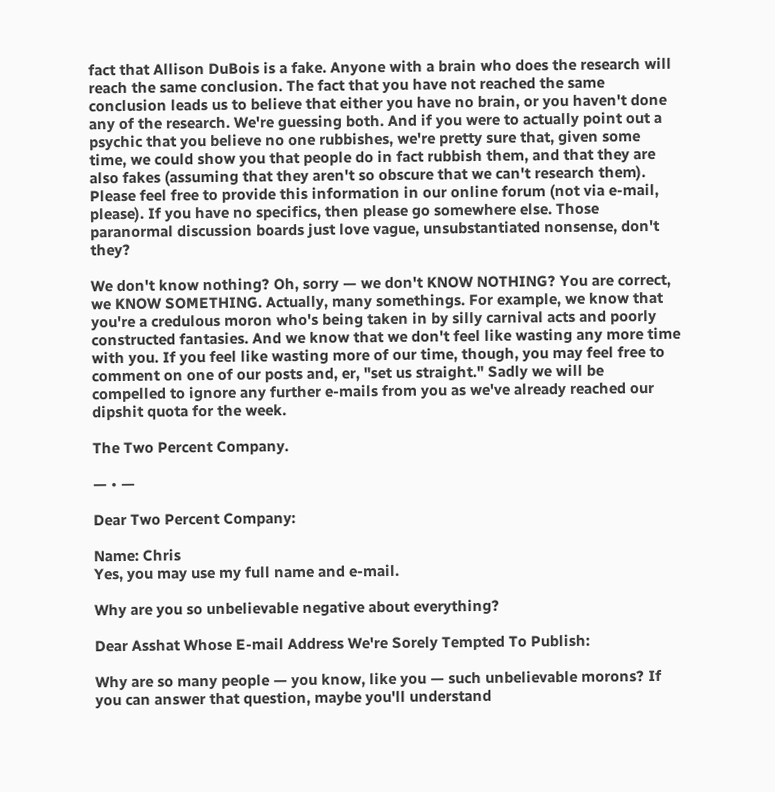fact that Allison DuBois is a fake. Anyone with a brain who does the research will reach the same conclusion. The fact that you have not reached the same conclusion leads us to believe that either you have no brain, or you haven't done any of the research. We're guessing both. And if you were to actually point out a psychic that you believe no one rubbishes, we're pretty sure that, given some time, we could show you that people do in fact rubbish them, and that they are also fakes (assuming that they aren't so obscure that we can't research them). Please feel free to provide this information in our online forum (not via e-mail, please). If you have no specifics, then please go somewhere else. Those paranormal discussion boards just love vague, unsubstantiated nonsense, don't they?

We don't know nothing? Oh, sorry — we don't KNOW NOTHING? You are correct, we KNOW SOMETHING. Actually, many somethings. For example, we know that you're a credulous moron who's being taken in by silly carnival acts and poorly constructed fantasies. And we know that we don't feel like wasting any more time with you. If you feel like wasting more of our time, though, you may feel free to comment on one of our posts and, er, "set us straight." Sadly we will be compelled to ignore any further e-mails from you as we've already reached our dipshit quota for the week.

The Two Percent Company.

— • —

Dear Two Percent Company:

Name: Chris
Yes, you may use my full name and e-mail.

Why are you so unbelievable negative about everything?

Dear Asshat Whose E-mail Address We're Sorely Tempted To Publish:

Why are so many people — you know, like you — such unbelievable morons? If you can answer that question, maybe you'll understand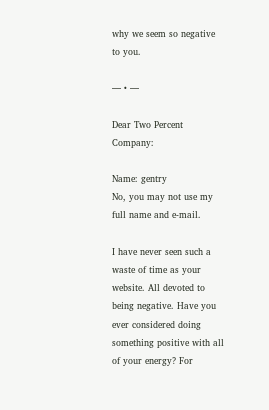why we seem so negative to you.

— • —

Dear Two Percent Company:

Name: gentry
No, you may not use my full name and e-mail.

I have never seen such a waste of time as your website. All devoted to being negative. Have you ever considered doing something positive with all of your energy? For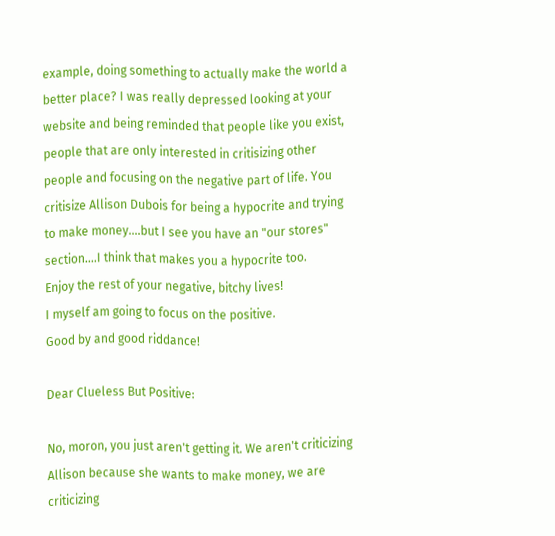example, doing something to actually make the world a better place? I was really depressed looking at your website and being reminded that people like you exist, people that are only interested in critisizing other people and focusing on the negative part of life. You critisize Allison Dubois for being a hypocrite and trying to make money....but I see you have an "our stores" section....I think that makes you a hypocrite too.
Enjoy the rest of your negative, bitchy lives!
I myself am going to focus on the positive.
Good by and good riddance!

Dear Clueless But Positive:

No, moron, you just aren't getting it. We aren't criticizing Allison because she wants to make money, we are criticizing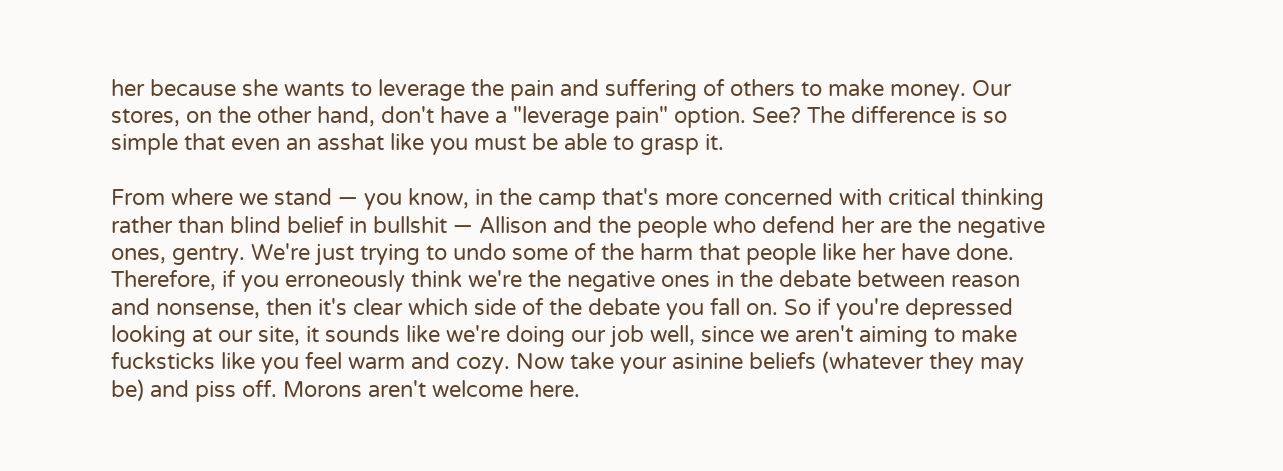her because she wants to leverage the pain and suffering of others to make money. Our stores, on the other hand, don't have a "leverage pain" option. See? The difference is so simple that even an asshat like you must be able to grasp it.

From where we stand — you know, in the camp that's more concerned with critical thinking rather than blind belief in bullshit — Allison and the people who defend her are the negative ones, gentry. We're just trying to undo some of the harm that people like her have done. Therefore, if you erroneously think we're the negative ones in the debate between reason and nonsense, then it's clear which side of the debate you fall on. So if you're depressed looking at our site, it sounds like we're doing our job well, since we aren't aiming to make fucksticks like you feel warm and cozy. Now take your asinine beliefs (whatever they may be) and piss off. Morons aren't welcome here.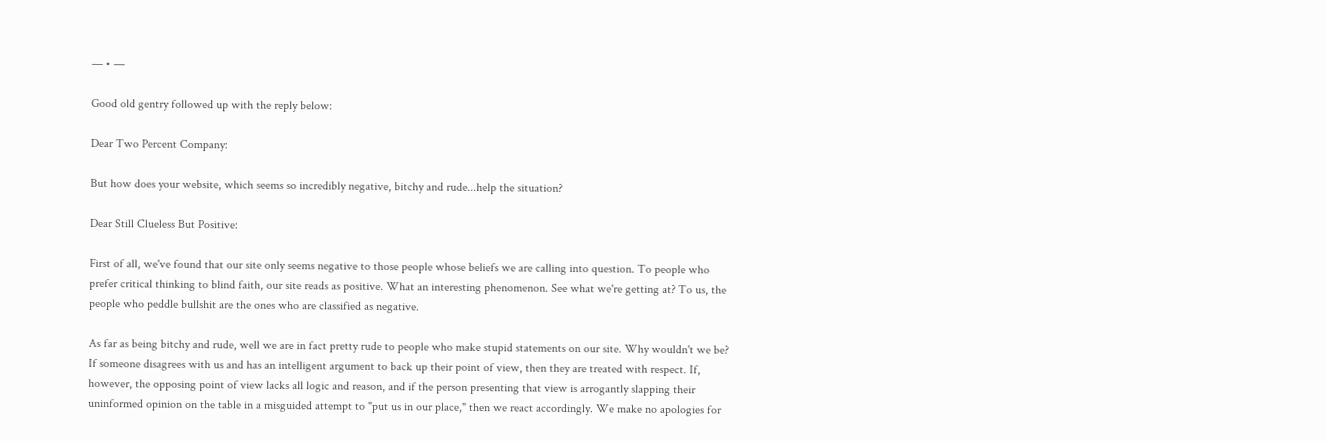— • —

Good old gentry followed up with the reply below:

Dear Two Percent Company:

But how does your website, which seems so incredibly negative, bitchy and rude...help the situation?

Dear Still Clueless But Positive:

First of all, we've found that our site only seems negative to those people whose beliefs we are calling into question. To people who prefer critical thinking to blind faith, our site reads as positive. What an interesting phenomenon. See what we're getting at? To us, the people who peddle bullshit are the ones who are classified as negative.

As far as being bitchy and rude, well we are in fact pretty rude to people who make stupid statements on our site. Why wouldn't we be? If someone disagrees with us and has an intelligent argument to back up their point of view, then they are treated with respect. If, however, the opposing point of view lacks all logic and reason, and if the person presenting that view is arrogantly slapping their uninformed opinion on the table in a misguided attempt to "put us in our place," then we react accordingly. We make no apologies for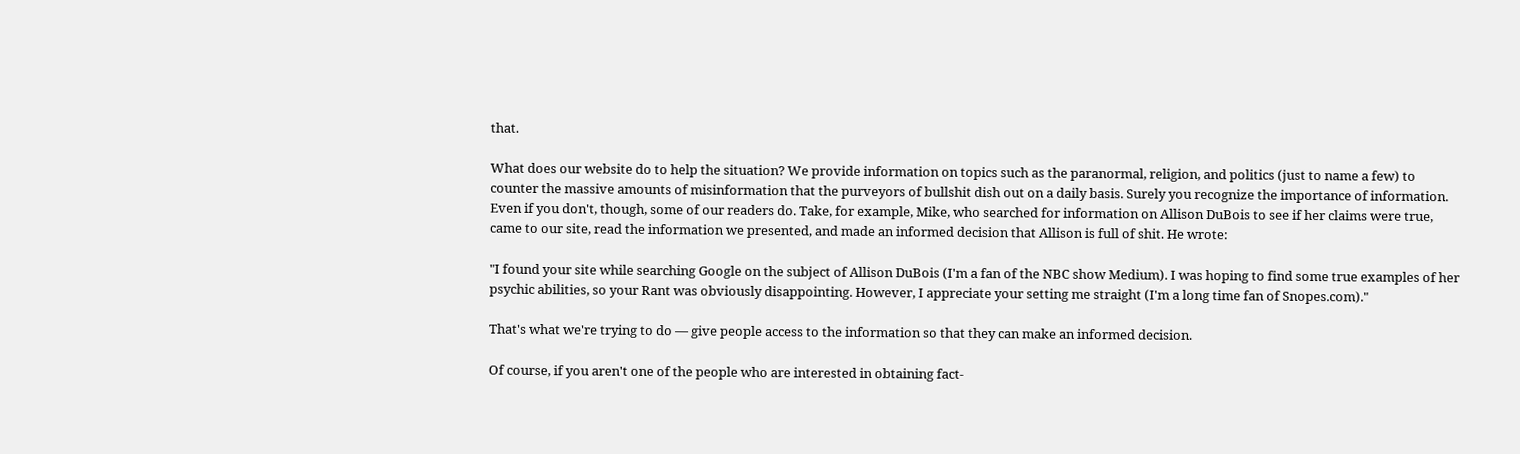that.

What does our website do to help the situation? We provide information on topics such as the paranormal, religion, and politics (just to name a few) to counter the massive amounts of misinformation that the purveyors of bullshit dish out on a daily basis. Surely you recognize the importance of information. Even if you don't, though, some of our readers do. Take, for example, Mike, who searched for information on Allison DuBois to see if her claims were true, came to our site, read the information we presented, and made an informed decision that Allison is full of shit. He wrote:

"I found your site while searching Google on the subject of Allison DuBois (I'm a fan of the NBC show Medium). I was hoping to find some true examples of her psychic abilities, so your Rant was obviously disappointing. However, I appreciate your setting me straight (I'm a long time fan of Snopes.com)."

That's what we're trying to do — give people access to the information so that they can make an informed decision.

Of course, if you aren't one of the people who are interested in obtaining fact-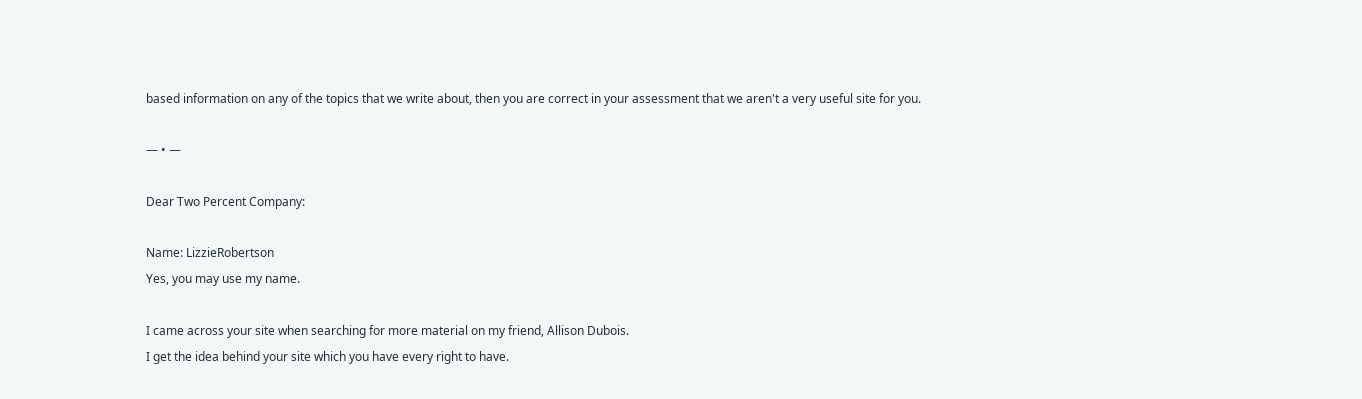based information on any of the topics that we write about, then you are correct in your assessment that we aren't a very useful site for you.

— • —

Dear Two Percent Company:

Name: LizzieRobertson
Yes, you may use my name.

I came across your site when searching for more material on my friend, Allison Dubois.
I get the idea behind your site which you have every right to have.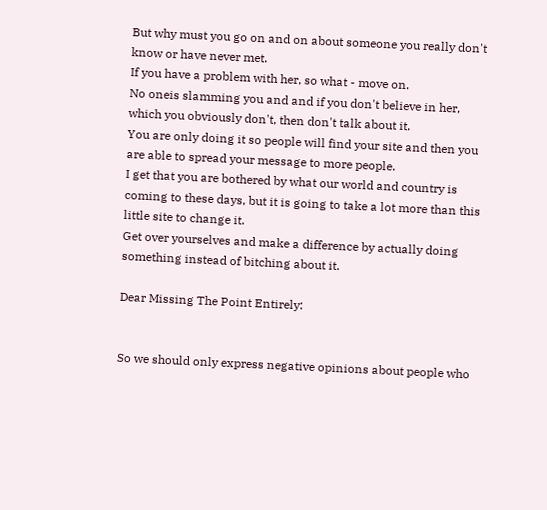But why must you go on and on about someone you really don't know or have never met.
If you have a problem with her, so what - move on.
No oneis slamming you and and if you don't believe in her, which you obviously don't, then don't talk about it.
You are only doing it so people will find your site and then you are able to spread your message to more people.
I get that you are bothered by what our world and country is coming to these days, but it is going to take a lot more than this little site to change it.
Get over yourselves and make a difference by actually doing something instead of bitching about it.

Dear Missing The Point Entirely:


So we should only express negative opinions about people who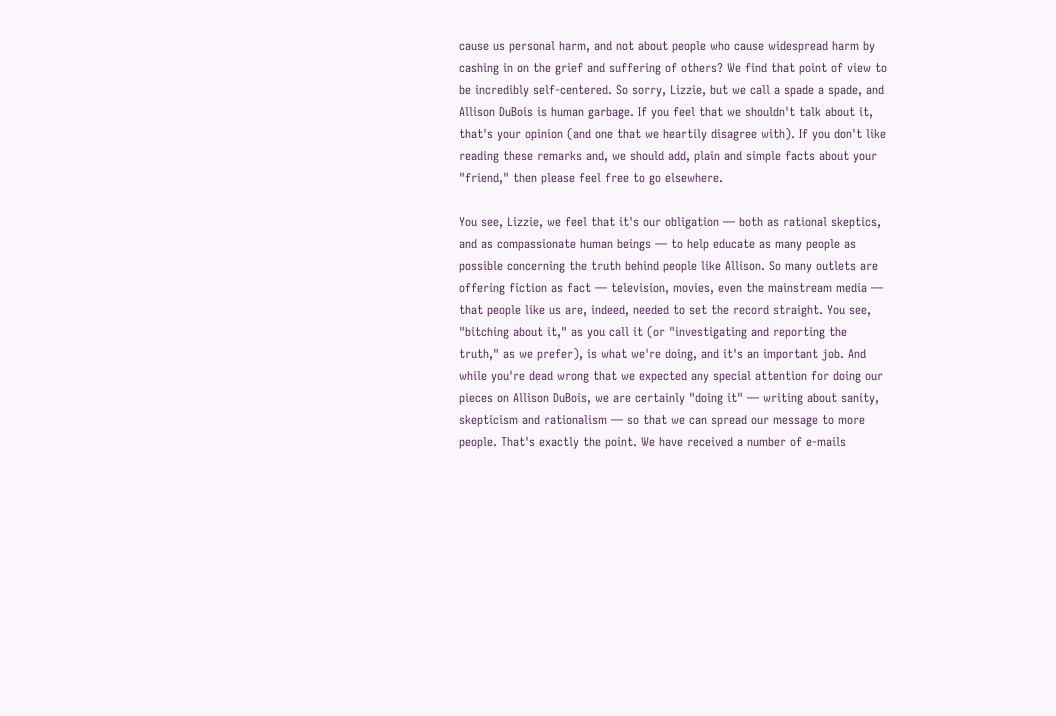cause us personal harm, and not about people who cause widespread harm by cashing in on the grief and suffering of others? We find that point of view to be incredibly self-centered. So sorry, Lizzie, but we call a spade a spade, and Allison DuBois is human garbage. If you feel that we shouldn't talk about it, that's your opinion (and one that we heartily disagree with). If you don't like reading these remarks and, we should add, plain and simple facts about your "friend," then please feel free to go elsewhere.

You see, Lizzie, we feel that it's our obligation — both as rational skeptics, and as compassionate human beings — to help educate as many people as possible concerning the truth behind people like Allison. So many outlets are offering fiction as fact — television, movies, even the mainstream media — that people like us are, indeed, needed to set the record straight. You see, "bitching about it," as you call it (or "investigating and reporting the truth," as we prefer), is what we're doing, and it's an important job. And while you're dead wrong that we expected any special attention for doing our pieces on Allison DuBois, we are certainly "doing it" — writing about sanity, skepticism and rationalism — so that we can spread our message to more people. That's exactly the point. We have received a number of e-mails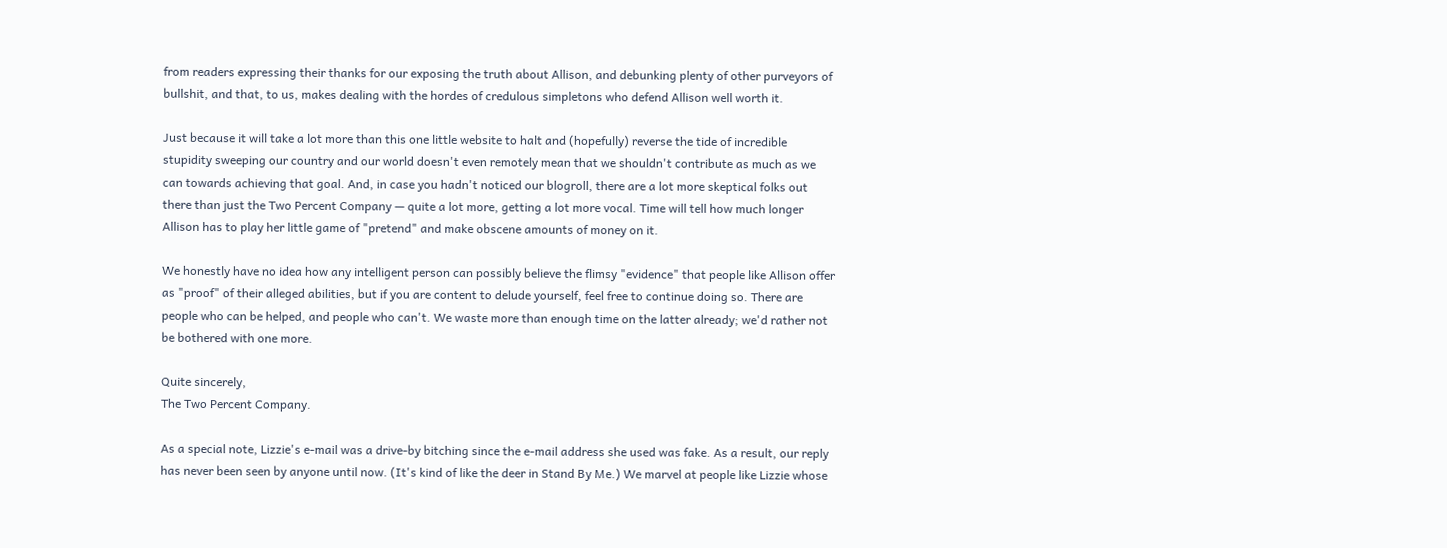from readers expressing their thanks for our exposing the truth about Allison, and debunking plenty of other purveyors of bullshit, and that, to us, makes dealing with the hordes of credulous simpletons who defend Allison well worth it.

Just because it will take a lot more than this one little website to halt and (hopefully) reverse the tide of incredible stupidity sweeping our country and our world doesn't even remotely mean that we shouldn't contribute as much as we can towards achieving that goal. And, in case you hadn't noticed our blogroll, there are a lot more skeptical folks out there than just the Two Percent Company — quite a lot more, getting a lot more vocal. Time will tell how much longer Allison has to play her little game of "pretend" and make obscene amounts of money on it.

We honestly have no idea how any intelligent person can possibly believe the flimsy "evidence" that people like Allison offer as "proof" of their alleged abilities, but if you are content to delude yourself, feel free to continue doing so. There are people who can be helped, and people who can't. We waste more than enough time on the latter already; we'd rather not be bothered with one more.

Quite sincerely,
The Two Percent Company.

As a special note, Lizzie's e-mail was a drive-by bitching since the e-mail address she used was fake. As a result, our reply has never been seen by anyone until now. (It's kind of like the deer in Stand By Me.) We marvel at people like Lizzie whose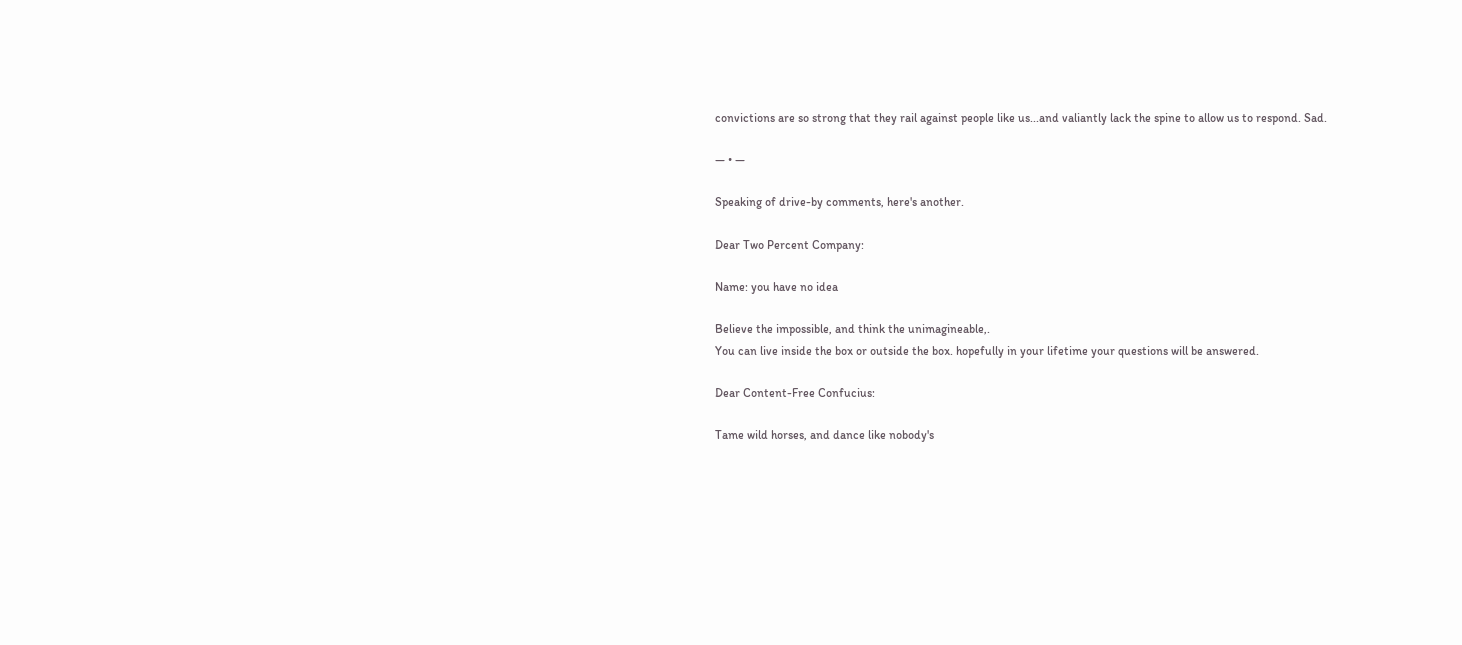convictions are so strong that they rail against people like us...and valiantly lack the spine to allow us to respond. Sad.

— • —

Speaking of drive-by comments, here's another.

Dear Two Percent Company:

Name: you have no idea

Believe the impossible, and think the unimagineable,.
You can live inside the box or outside the box. hopefully in your lifetime your questions will be answered.

Dear Content-Free Confucius:

Tame wild horses, and dance like nobody's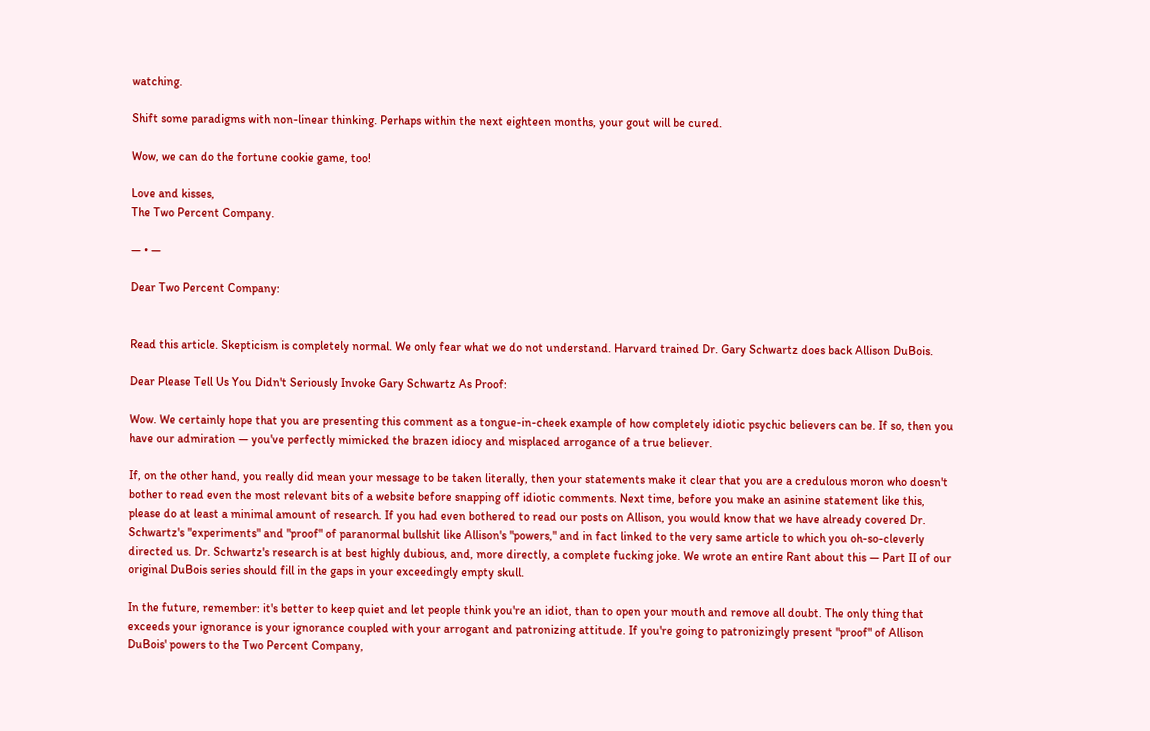watching.

Shift some paradigms with non-linear thinking. Perhaps within the next eighteen months, your gout will be cured.

Wow, we can do the fortune cookie game, too!

Love and kisses,
The Two Percent Company.

— • —

Dear Two Percent Company:


Read this article. Skepticism is completely normal. We only fear what we do not understand. Harvard trained Dr. Gary Schwartz does back Allison DuBois.

Dear Please Tell Us You Didn't Seriously Invoke Gary Schwartz As Proof:

Wow. We certainly hope that you are presenting this comment as a tongue-in-cheek example of how completely idiotic psychic believers can be. If so, then you have our admiration — you've perfectly mimicked the brazen idiocy and misplaced arrogance of a true believer.

If, on the other hand, you really did mean your message to be taken literally, then your statements make it clear that you are a credulous moron who doesn't bother to read even the most relevant bits of a website before snapping off idiotic comments. Next time, before you make an asinine statement like this, please do at least a minimal amount of research. If you had even bothered to read our posts on Allison, you would know that we have already covered Dr. Schwartz's "experiments" and "proof" of paranormal bullshit like Allison's "powers," and in fact linked to the very same article to which you oh-so-cleverly directed us. Dr. Schwartz's research is at best highly dubious, and, more directly, a complete fucking joke. We wrote an entire Rant about this — Part II of our original DuBois series should fill in the gaps in your exceedingly empty skull.

In the future, remember: it's better to keep quiet and let people think you're an idiot, than to open your mouth and remove all doubt. The only thing that exceeds your ignorance is your ignorance coupled with your arrogant and patronizing attitude. If you're going to patronizingly present "proof" of Allison DuBois' powers to the Two Percent Company,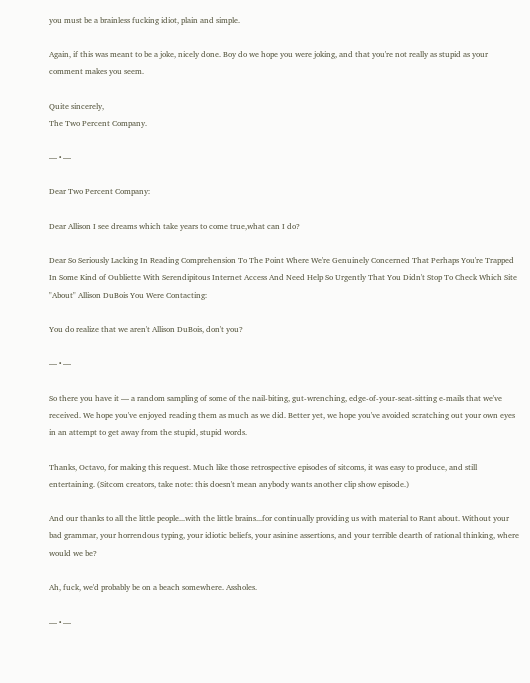you must be a brainless fucking idiot, plain and simple.

Again, if this was meant to be a joke, nicely done. Boy do we hope you were joking, and that you're not really as stupid as your comment makes you seem.

Quite sincerely,
The Two Percent Company.

— • —

Dear Two Percent Company:

Dear Allison I see dreams which take years to come true,what can I do?

Dear So Seriously Lacking In Reading Comprehension To The Point Where We're Genuinely Concerned That Perhaps You're Trapped In Some Kind of Oubliette With Serendipitous Internet Access And Need Help So Urgently That You Didn't Stop To Check Which Site "About" Allison DuBois You Were Contacting:

You do realize that we aren't Allison DuBois, don't you?

— • —

So there you have it — a random sampling of some of the nail-biting, gut-wrenching, edge-of-your-seat-sitting e-mails that we've received. We hope you've enjoyed reading them as much as we did. Better yet, we hope you've avoided scratching out your own eyes in an attempt to get away from the stupid, stupid words.

Thanks, Octavo, for making this request. Much like those retrospective episodes of sitcoms, it was easy to produce, and still entertaining. (Sitcom creators, take note: this doesn't mean anybody wants another clip show episode.)

And our thanks to all the little people...with the little brains...for continually providing us with material to Rant about. Without your bad grammar, your horrendous typing, your idiotic beliefs, your asinine assertions, and your terrible dearth of rational thinking, where would we be?

Ah, fuck, we'd probably be on a beach somewhere. Assholes.

— • —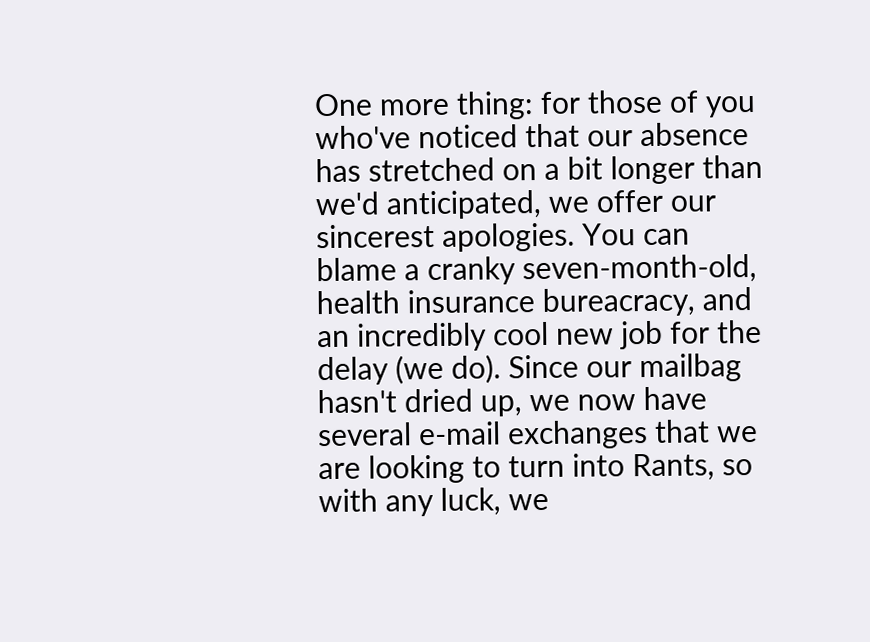One more thing: for those of you who've noticed that our absence has stretched on a bit longer than we'd anticipated, we offer our sincerest apologies. You can blame a cranky seven-month-old, health insurance bureacracy, and an incredibly cool new job for the delay (we do). Since our mailbag hasn't dried up, we now have several e-mail exchanges that we are looking to turn into Rants, so with any luck, we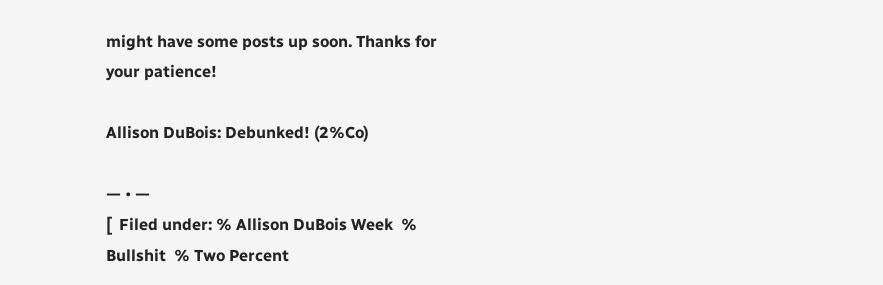might have some posts up soon. Thanks for your patience!

Allison DuBois: Debunked! (2%Co)

— • —
[  Filed under: % Allison DuBois Week  % Bullshit  % Two Percent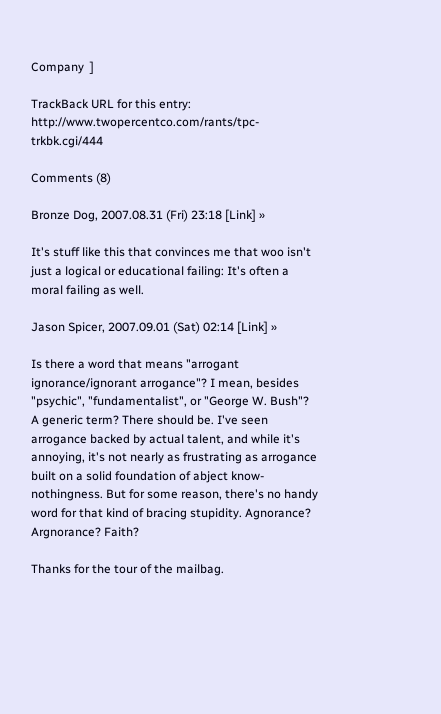Company  ]

TrackBack URL for this entry: http://www.twopercentco.com/rants/tpc-trkbk.cgi/444

Comments (8)

Bronze Dog, 2007.08.31 (Fri) 23:18 [Link] »

It's stuff like this that convinces me that woo isn't just a logical or educational failing: It's often a moral failing as well.

Jason Spicer, 2007.09.01 (Sat) 02:14 [Link] »

Is there a word that means "arrogant ignorance/ignorant arrogance"? I mean, besides "psychic", "fundamentalist", or "George W. Bush"? A generic term? There should be. I've seen arrogance backed by actual talent, and while it's annoying, it's not nearly as frustrating as arrogance built on a solid foundation of abject know-nothingness. But for some reason, there's no handy word for that kind of bracing stupidity. Agnorance? Argnorance? Faith?

Thanks for the tour of the mailbag.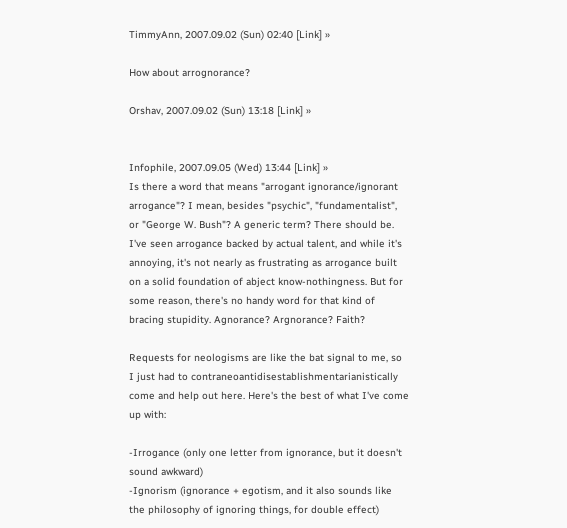TimmyAnn, 2007.09.02 (Sun) 02:40 [Link] »

How about arrognorance?

Orshav, 2007.09.02 (Sun) 13:18 [Link] »


Infophile, 2007.09.05 (Wed) 13:44 [Link] »
Is there a word that means "arrogant ignorance/ignorant arrogance"? I mean, besides "psychic", "fundamentalist", or "George W. Bush"? A generic term? There should be. I've seen arrogance backed by actual talent, and while it's annoying, it's not nearly as frustrating as arrogance built on a solid foundation of abject know-nothingness. But for some reason, there's no handy word for that kind of bracing stupidity. Agnorance? Argnorance? Faith?

Requests for neologisms are like the bat signal to me, so I just had to contraneoantidisestablishmentarianistically come and help out here. Here's the best of what I've come up with:

-Irrogance (only one letter from ignorance, but it doesn't sound awkward)
-Ignorism (ignorance + egotism, and it also sounds like the philosophy of ignoring things, for double effect)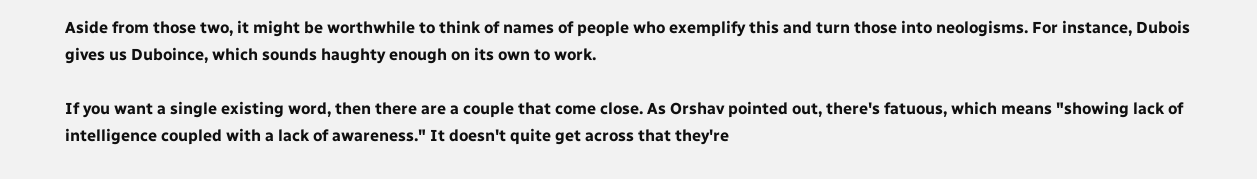Aside from those two, it might be worthwhile to think of names of people who exemplify this and turn those into neologisms. For instance, Dubois gives us Duboince, which sounds haughty enough on its own to work.

If you want a single existing word, then there are a couple that come close. As Orshav pointed out, there's fatuous, which means "showing lack of intelligence coupled with a lack of awareness." It doesn't quite get across that they're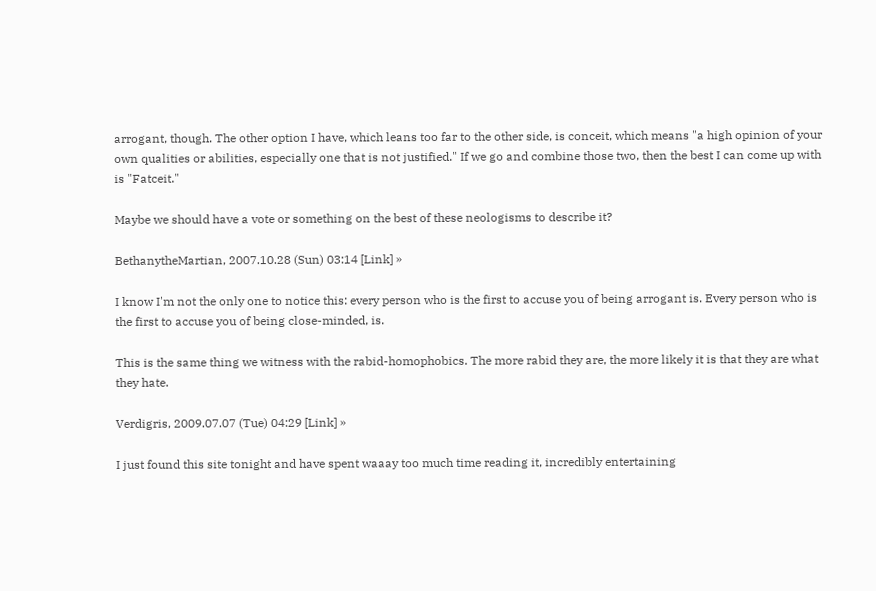arrogant, though. The other option I have, which leans too far to the other side, is conceit, which means "a high opinion of your own qualities or abilities, especially one that is not justified." If we go and combine those two, then the best I can come up with is "Fatceit."

Maybe we should have a vote or something on the best of these neologisms to describe it?

BethanytheMartian, 2007.10.28 (Sun) 03:14 [Link] »

I know I'm not the only one to notice this: every person who is the first to accuse you of being arrogant is. Every person who is the first to accuse you of being close-minded, is.

This is the same thing we witness with the rabid-homophobics. The more rabid they are, the more likely it is that they are what they hate.

Verdigris, 2009.07.07 (Tue) 04:29 [Link] »

I just found this site tonight and have spent waaay too much time reading it, incredibly entertaining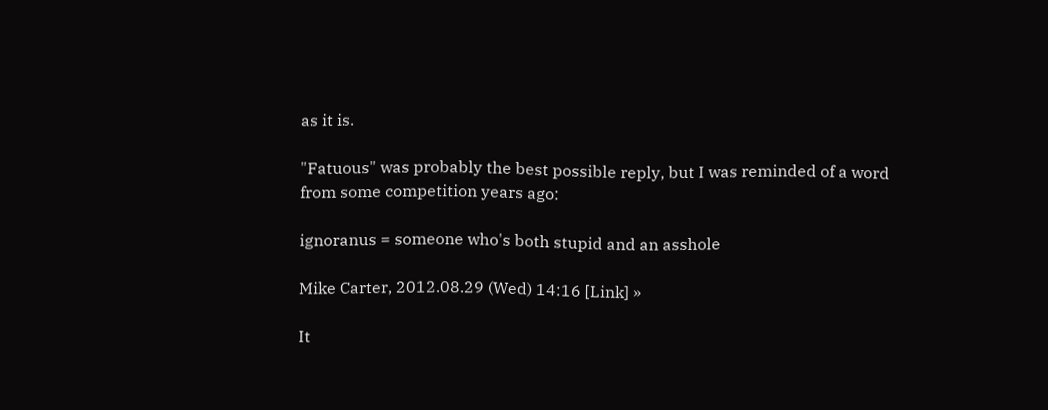as it is.

"Fatuous" was probably the best possible reply, but I was reminded of a word from some competition years ago:

ignoranus = someone who's both stupid and an asshole

Mike Carter, 2012.08.29 (Wed) 14:16 [Link] »

It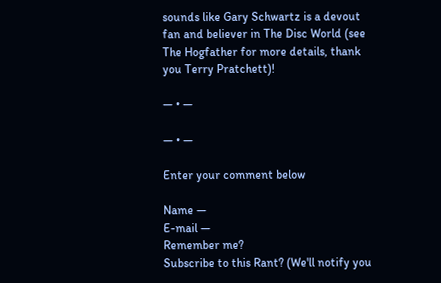sounds like Gary Schwartz is a devout fan and believer in The Disc World (see The Hogfather for more details, thank you Terry Pratchett)!

— • —

— • —

Enter your comment below

Name —
E-mail —
Remember me?
Subscribe to this Rant? (We'll notify you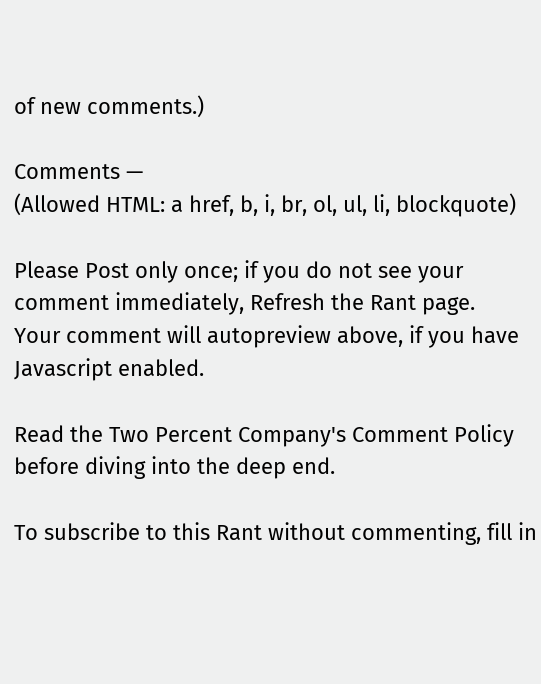of new comments.)

Comments —
(Allowed HTML: a href, b, i, br, ol, ul, li, blockquote)

Please Post only once; if you do not see your comment immediately, Refresh the Rant page.
Your comment will autopreview above, if you have Javascript enabled.

Read the Two Percent Company's Comment Policy before diving into the deep end.

To subscribe to this Rant without commenting, fill in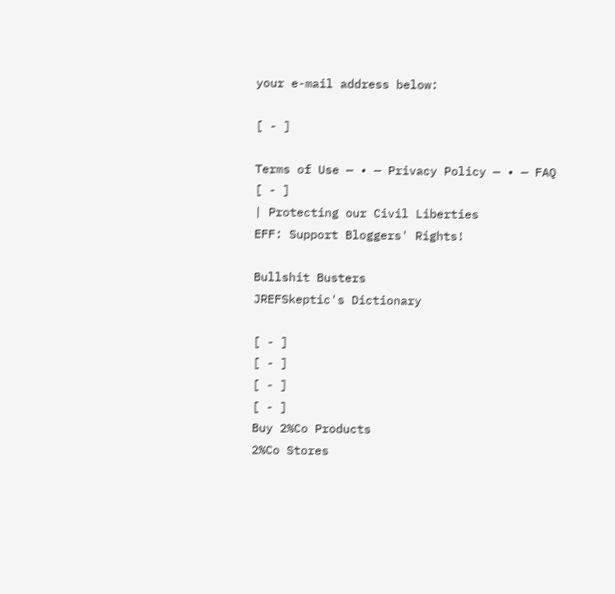your e-mail address below:

[ - ]

Terms of Use — • — Privacy Policy — • — FAQ
[ - ]
| Protecting our Civil Liberties
EFF: Support Bloggers' Rights!

Bullshit Busters
JREFSkeptic's Dictionary

[ - ]
[ - ]
[ - ]
[ - ]
Buy 2%Co Products
2%Co Stores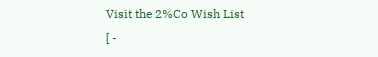Visit the 2%Co Wish List
[ -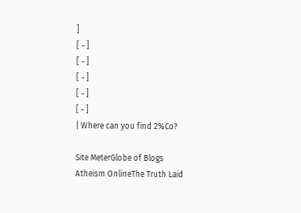]
[ - ]
[ - ]
[ - ]
[ - ]
[ - ]
| Where can you find 2%Co?

Site MeterGlobe of Blogs
Atheism OnlineThe Truth Laid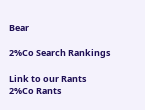Bear

2%Co Search Rankings

Link to our Rants
2%Co Rants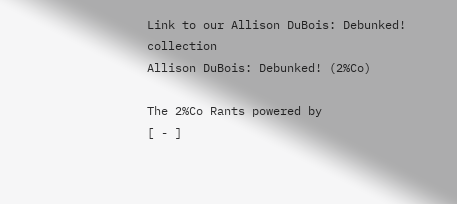Link to our Allison DuBois: Debunked! collection
Allison DuBois: Debunked! (2%Co)

The 2%Co Rants powered by
[ - ]